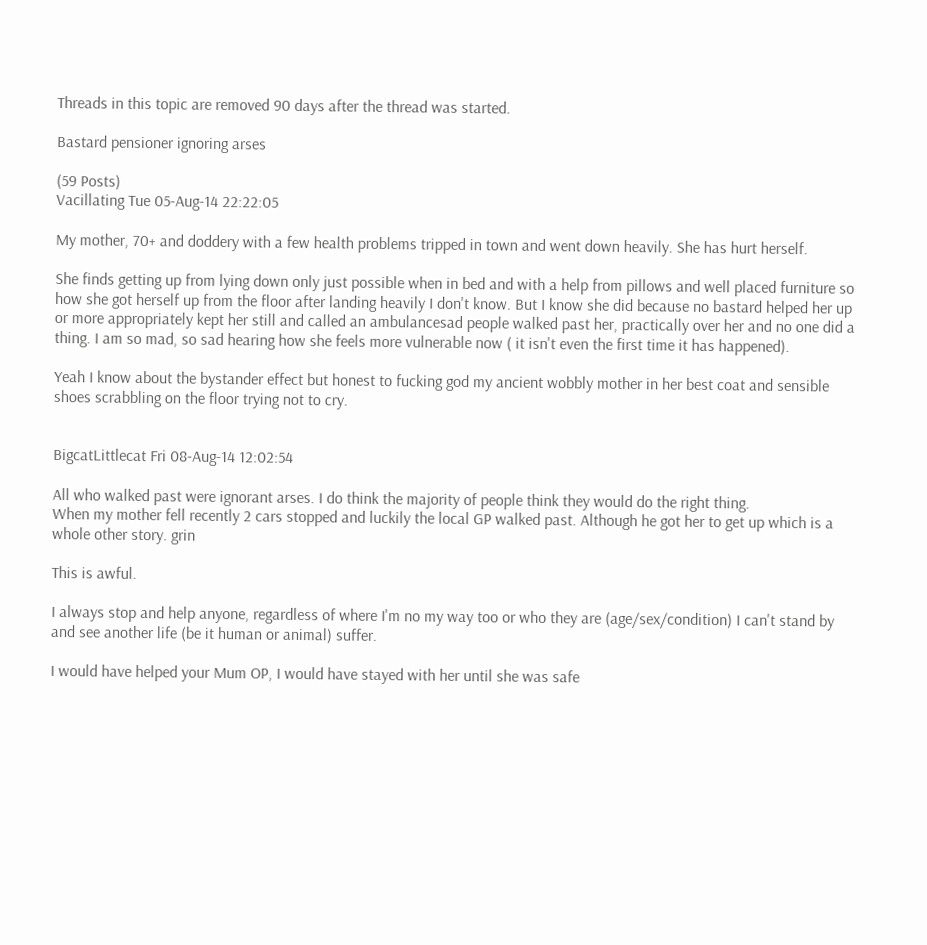Threads in this topic are removed 90 days after the thread was started.

Bastard pensioner ignoring arses

(59 Posts)
Vacillating Tue 05-Aug-14 22:22:05

My mother, 70+ and doddery with a few health problems tripped in town and went down heavily. She has hurt herself.

She finds getting up from lying down only just possible when in bed and with a help from pillows and well placed furniture so how she got herself up from the floor after landing heavily I don't know. But I know she did because no bastard helped her up or more appropriately kept her still and called an ambulancesad people walked past her, practically over her and no one did a thing. I am so mad, so sad hearing how she feels more vulnerable now ( it isn't even the first time it has happened).

Yeah I know about the bystander effect but honest to fucking god my ancient wobbly mother in her best coat and sensible shoes scrabbling on the floor trying not to cry.


BigcatLittlecat Fri 08-Aug-14 12:02:54

All who walked past were ignorant arses. I do think the majority of people think they would do the right thing.
When my mother fell recently 2 cars stopped and luckily the local GP walked past. Although he got her to get up which is a whole other story. grin

This is awful.

I always stop and help anyone, regardless of where I'm no my way too or who they are (age/sex/condition) I can't stand by and see another life (be it human or animal) suffer.

I would have helped your Mum OP, I would have stayed with her until she was safe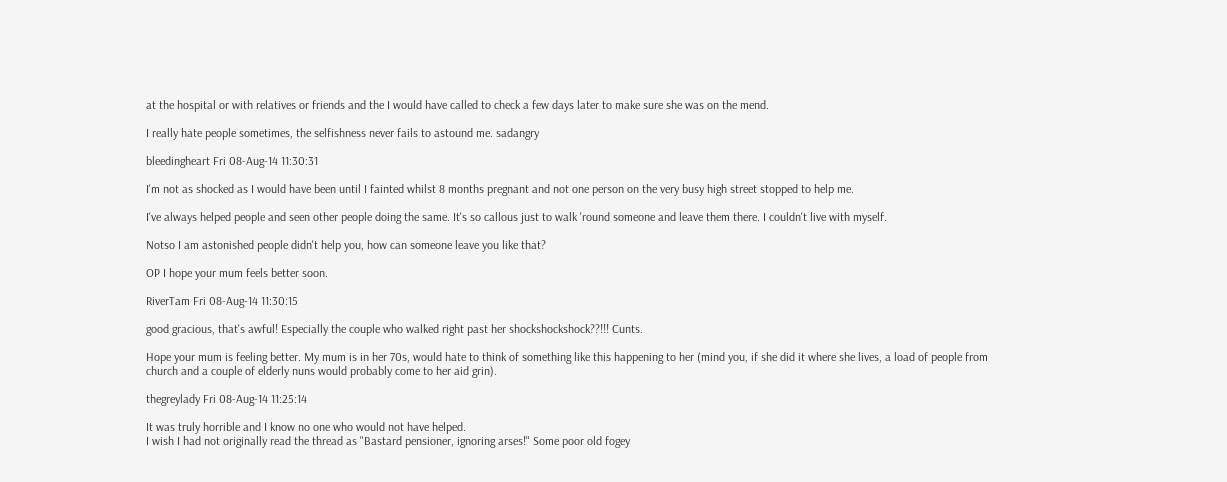at the hospital or with relatives or friends and the I would have called to check a few days later to make sure she was on the mend.

I really hate people sometimes, the selfishness never fails to astound me. sadangry

bleedingheart Fri 08-Aug-14 11:30:31

I'm not as shocked as I would have been until I fainted whilst 8 months pregnant and not one person on the very busy high street stopped to help me.

I've always helped people and seen other people doing the same. It's so callous just to walk 'round someone and leave them there. I couldn't live with myself.

Notso I am astonished people didn't help you, how can someone leave you like that?

OP I hope your mum feels better soon.

RiverTam Fri 08-Aug-14 11:30:15

good gracious, that's awful! Especially the couple who walked right past her shockshockshock??!!! Cunts.

Hope your mum is feeling better. My mum is in her 70s, would hate to think of something like this happening to her (mind you, if she did it where she lives, a load of people from church and a couple of elderly nuns would probably come to her aid grin).

thegreylady Fri 08-Aug-14 11:25:14

It was truly horrible and I know no one who would not have helped.
I wish I had not originally read the thread as "Bastard pensioner, ignoring arses!" Some poor old fogey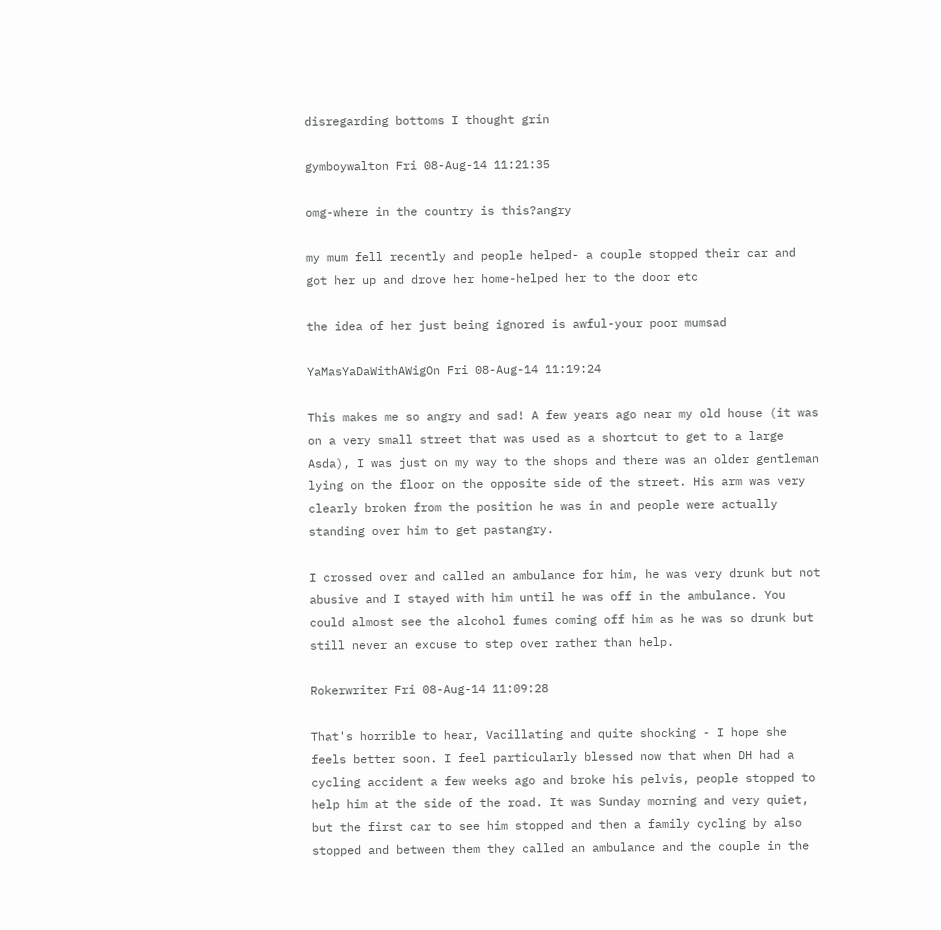disregarding bottoms I thought grin

gymboywalton Fri 08-Aug-14 11:21:35

omg-where in the country is this?angry

my mum fell recently and people helped- a couple stopped their car and got her up and drove her home-helped her to the door etc

the idea of her just being ignored is awful-your poor mumsad

YaMasYaDaWithAWigOn Fri 08-Aug-14 11:19:24

This makes me so angry and sad! A few years ago near my old house (it was on a very small street that was used as a shortcut to get to a large Asda), I was just on my way to the shops and there was an older gentleman lying on the floor on the opposite side of the street. His arm was very clearly broken from the position he was in and people were actually standing over him to get pastangry.

I crossed over and called an ambulance for him, he was very drunk but not abusive and I stayed with him until he was off in the ambulance. You could almost see the alcohol fumes coming off him as he was so drunk but still never an excuse to step over rather than help.

Rokerwriter Fri 08-Aug-14 11:09:28

That's horrible to hear, Vacillating and quite shocking - I hope she feels better soon. I feel particularly blessed now that when DH had a cycling accident a few weeks ago and broke his pelvis, people stopped to help him at the side of the road. It was Sunday morning and very quiet, but the first car to see him stopped and then a family cycling by also stopped and between them they called an ambulance and the couple in the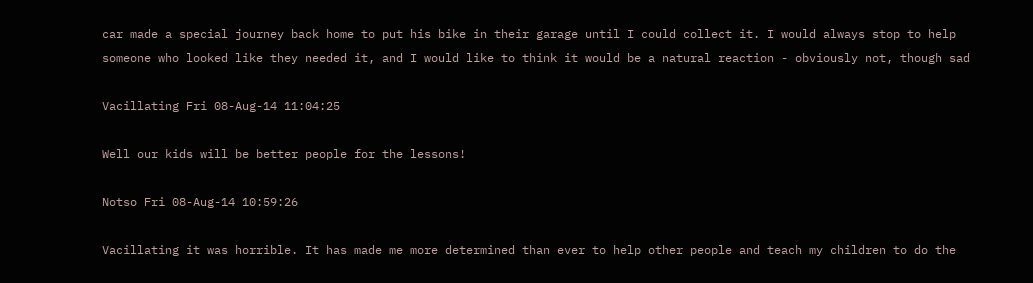car made a special journey back home to put his bike in their garage until I could collect it. I would always stop to help someone who looked like they needed it, and I would like to think it would be a natural reaction - obviously not, though sad

Vacillating Fri 08-Aug-14 11:04:25

Well our kids will be better people for the lessons!

Notso Fri 08-Aug-14 10:59:26

Vacillating it was horrible. It has made me more determined than ever to help other people and teach my children to do the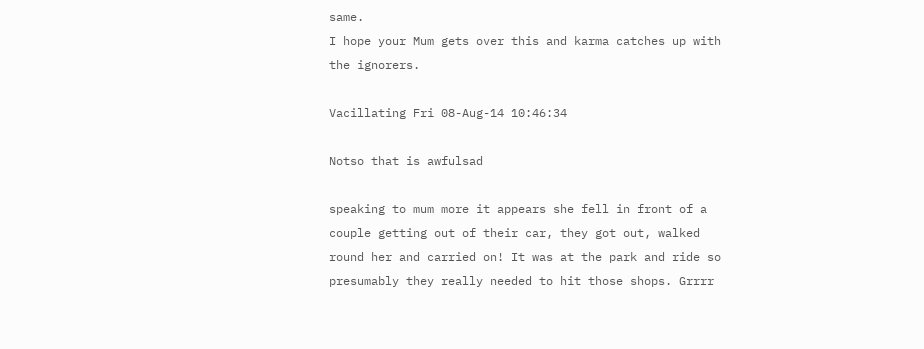same.
I hope your Mum gets over this and karma catches up with the ignorers.

Vacillating Fri 08-Aug-14 10:46:34

Notso that is awfulsad

speaking to mum more it appears she fell in front of a couple getting out of their car, they got out, walked round her and carried on! It was at the park and ride so presumably they really needed to hit those shops. Grrrr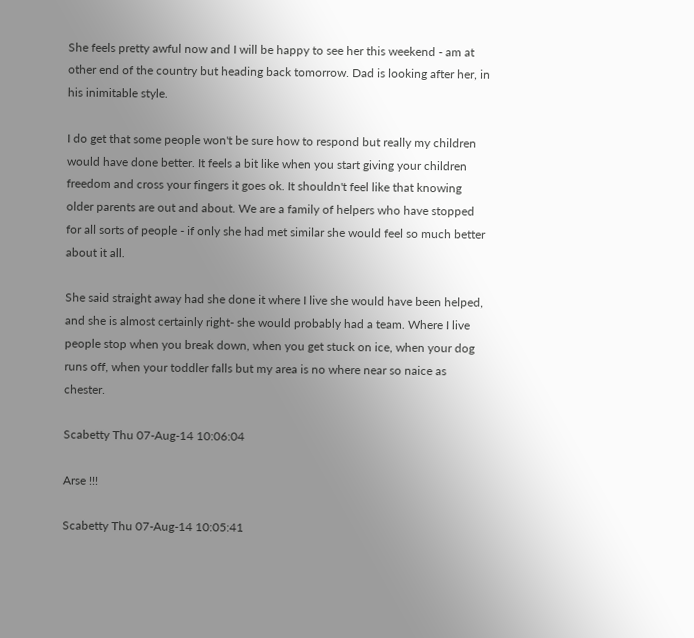She feels pretty awful now and I will be happy to see her this weekend - am at other end of the country but heading back tomorrow. Dad is looking after her, in his inimitable style.

I do get that some people won't be sure how to respond but really my children would have done better. It feels a bit like when you start giving your children freedom and cross your fingers it goes ok. It shouldn't feel like that knowing older parents are out and about. We are a family of helpers who have stopped for all sorts of people - if only she had met similar she would feel so much better about it all.

She said straight away had she done it where I live she would have been helped, and she is almost certainly right- she would probably had a team. Where I live people stop when you break down, when you get stuck on ice, when your dog runs off, when your toddler falls but my area is no where near so naice as chester.

Scabetty Thu 07-Aug-14 10:06:04

Arse !!!

Scabetty Thu 07-Aug-14 10:05:41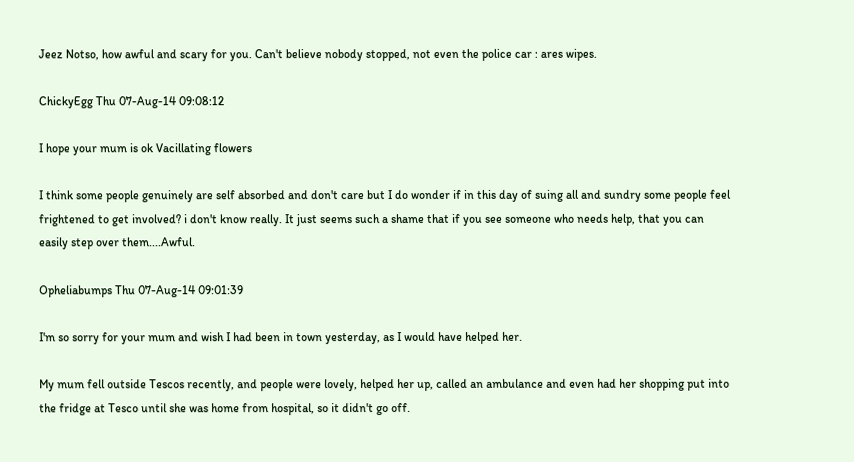Jeez Notso, how awful and scary for you. Can't believe nobody stopped, not even the police car : ares wipes.

ChickyEgg Thu 07-Aug-14 09:08:12

I hope your mum is ok Vacillating flowers

I think some people genuinely are self absorbed and don't care but I do wonder if in this day of suing all and sundry some people feel frightened to get involved? i don't know really. It just seems such a shame that if you see someone who needs help, that you can easily step over them....Awful.

Opheliabumps Thu 07-Aug-14 09:01:39

I'm so sorry for your mum and wish I had been in town yesterday, as I would have helped her.

My mum fell outside Tescos recently, and people were lovely, helped her up, called an ambulance and even had her shopping put into the fridge at Tesco until she was home from hospital, so it didn't go off.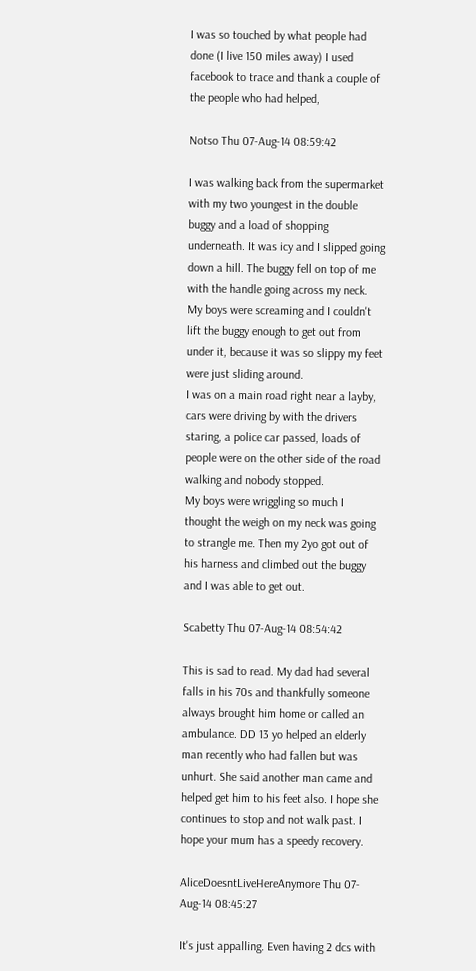I was so touched by what people had done (I live 150 miles away) I used facebook to trace and thank a couple of the people who had helped,

Notso Thu 07-Aug-14 08:59:42

I was walking back from the supermarket with my two youngest in the double buggy and a load of shopping underneath. It was icy and I slipped going down a hill. The buggy fell on top of me with the handle going across my neck.
My boys were screaming and I couldn't lift the buggy enough to get out from under it, because it was so slippy my feet were just sliding around.
I was on a main road right near a layby, cars were driving by with the drivers staring, a police car passed, loads of people were on the other side of the road walking and nobody stopped.
My boys were wriggling so much I thought the weigh on my neck was going to strangle me. Then my 2yo got out of his harness and climbed out the buggy and I was able to get out.

Scabetty Thu 07-Aug-14 08:54:42

This is sad to read. My dad had several falls in his 70s and thankfully someone always brought him home or called an ambulance. DD 13 yo helped an elderly man recently who had fallen but was unhurt. She said another man came and helped get him to his feet also. I hope she continues to stop and not walk past. I hope your mum has a speedy recovery.

AliceDoesntLiveHereAnymore Thu 07-Aug-14 08:45:27

It's just appalling. Even having 2 dcs with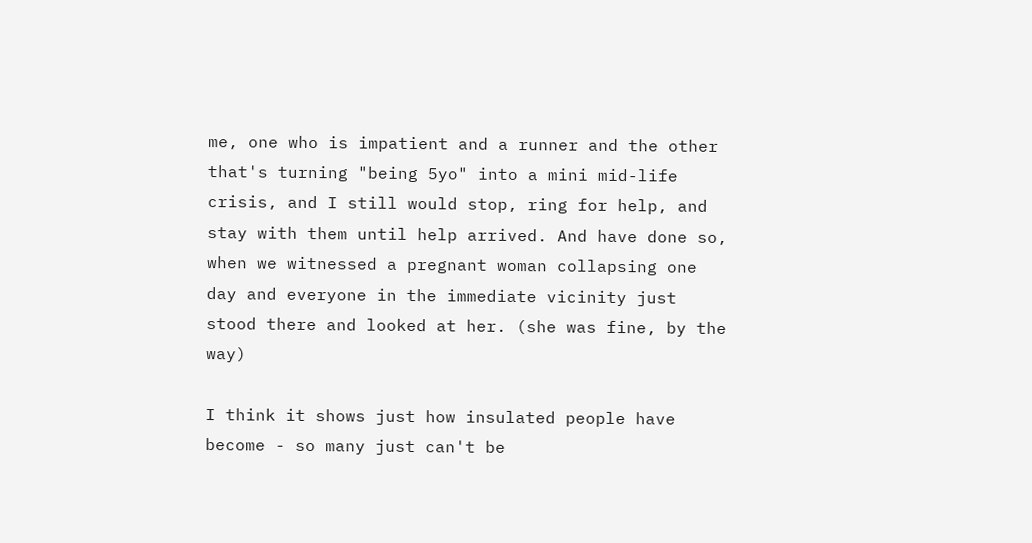me, one who is impatient and a runner and the other that's turning "being 5yo" into a mini mid-life crisis, and I still would stop, ring for help, and stay with them until help arrived. And have done so, when we witnessed a pregnant woman collapsing one day and everyone in the immediate vicinity just stood there and looked at her. (she was fine, by the way)

I think it shows just how insulated people have become - so many just can't be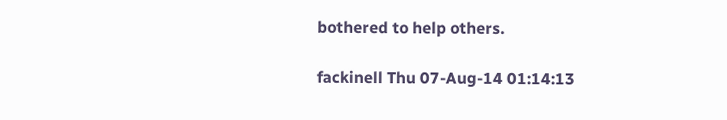bothered to help others.

fackinell Thu 07-Aug-14 01:14:13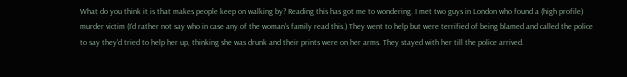What do you think it is that makes people keep on walking by? Reading this has got me to wondering. I met two guys in London who found a (high profile) murder victim (I'd rather not say who in case any of the woman's family read this.) They went to help but were terrified of being blamed and called the police to say they'd tried to help her up, thinking she was drunk and their prints were on her arms. They stayed with her till the police arrived.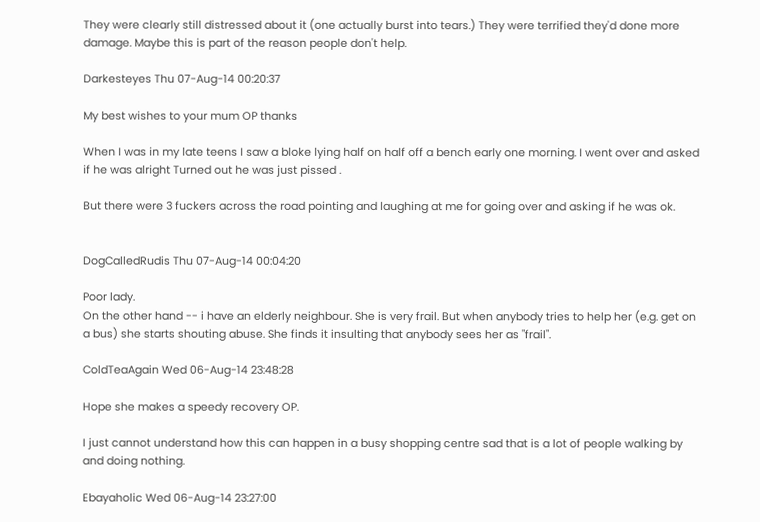They were clearly still distressed about it (one actually burst into tears.) They were terrified they'd done more damage. Maybe this is part of the reason people don't help.

Darkesteyes Thu 07-Aug-14 00:20:37

My best wishes to your mum OP thanks

When I was in my late teens I saw a bloke lying half on half off a bench early one morning. I went over and asked if he was alright Turned out he was just pissed .

But there were 3 fuckers across the road pointing and laughing at me for going over and asking if he was ok.


DogCalledRudis Thu 07-Aug-14 00:04:20

Poor lady.
On the other hand -- i have an elderly neighbour. She is very frail. But when anybody tries to help her (e.g. get on a bus) she starts shouting abuse. She finds it insulting that anybody sees her as "frail".

ColdTeaAgain Wed 06-Aug-14 23:48:28

Hope she makes a speedy recovery OP.

I just cannot understand how this can happen in a busy shopping centre sad that is a lot of people walking by and doing nothing.

Ebayaholic Wed 06-Aug-14 23:27:00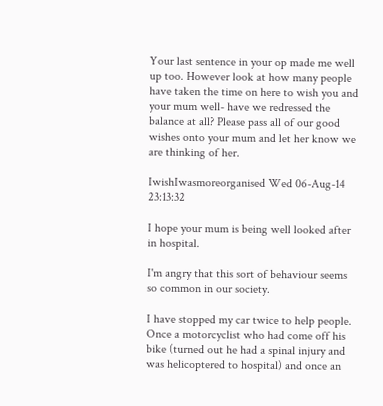Your last sentence in your op made me well up too. However look at how many people have taken the time on here to wish you and your mum well- have we redressed the balance at all? Please pass all of our good wishes onto your mum and let her know we are thinking of her.

IwishIwasmoreorganised Wed 06-Aug-14 23:13:32

I hope your mum is being well looked after in hospital.

I'm angry that this sort of behaviour seems so common in our society.

I have stopped my car twice to help people. Once a motorcyclist who had come off his bike (turned out he had a spinal injury and was helicoptered to hospital) and once an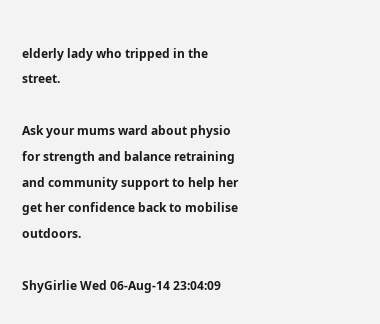elderly lady who tripped in the street.

Ask your mums ward about physio for strength and balance retraining and community support to help her get her confidence back to mobilise outdoors.

ShyGirlie Wed 06-Aug-14 23:04:09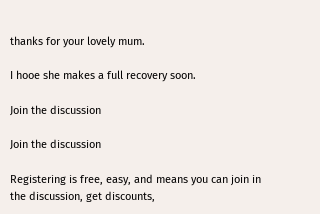thanks for your lovely mum.

I hooe she makes a full recovery soon.

Join the discussion

Join the discussion

Registering is free, easy, and means you can join in the discussion, get discounts,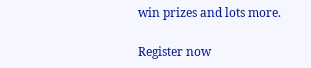win prizes and lots more.

Register now